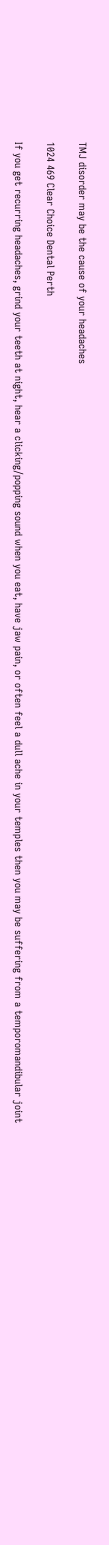TMJ disorder may be the cause of your headaches

1024 469 Clear Choice Dental Perth

If you get recurring headaches, grind your teeth at night, hear a clicking/popping sound when you eat, have jaw pain, or often feel a dull ache in your temples then you may be suffering from a temporomandibular joint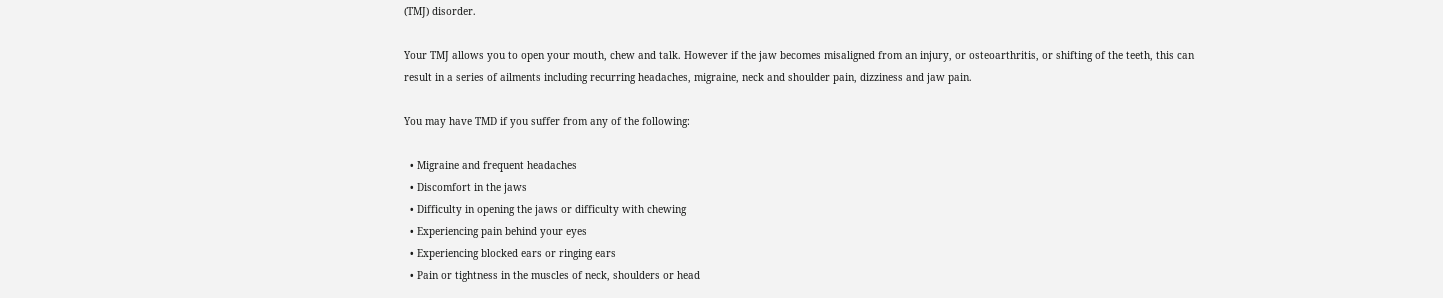(TMJ) disorder.

Your TMJ allows you to open your mouth, chew and talk. However if the jaw becomes misaligned from an injury, or osteoarthritis, or shifting of the teeth, this can result in a series of ailments including recurring headaches, migraine, neck and shoulder pain, dizziness and jaw pain.

You may have TMD if you suffer from any of the following:

  • Migraine and frequent headaches
  • Discomfort in the jaws
  • Difficulty in opening the jaws or difficulty with chewing
  • Experiencing pain behind your eyes
  • Experiencing blocked ears or ringing ears
  • Pain or tightness in the muscles of neck, shoulders or head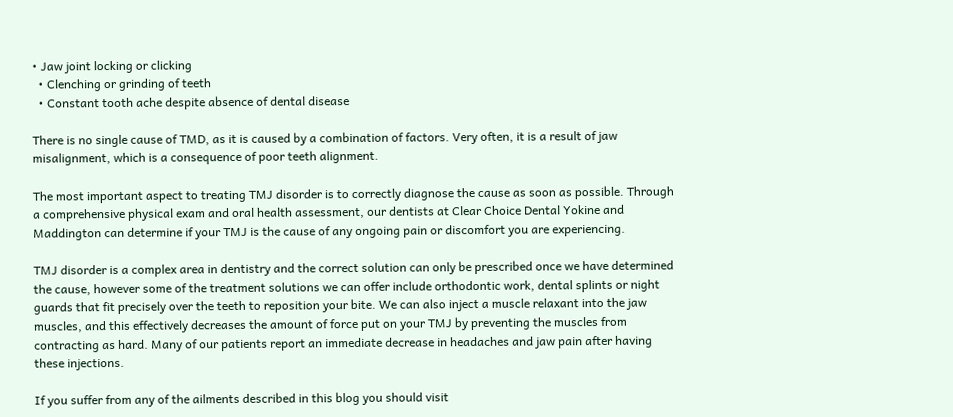• Jaw joint locking or clicking
  • Clenching or grinding of teeth
  • Constant tooth ache despite absence of dental disease

There is no single cause of TMD, as it is caused by a combination of factors. Very often, it is a result of jaw misalignment, which is a consequence of poor teeth alignment.

The most important aspect to treating TMJ disorder is to correctly diagnose the cause as soon as possible. Through a comprehensive physical exam and oral health assessment, our dentists at Clear Choice Dental Yokine and Maddington can determine if your TMJ is the cause of any ongoing pain or discomfort you are experiencing.

TMJ disorder is a complex area in dentistry and the correct solution can only be prescribed once we have determined the cause, however some of the treatment solutions we can offer include orthodontic work, dental splints or night guards that fit precisely over the teeth to reposition your bite. We can also inject a muscle relaxant into the jaw muscles, and this effectively decreases the amount of force put on your TMJ by preventing the muscles from contracting as hard. Many of our patients report an immediate decrease in headaches and jaw pain after having these injections.

If you suffer from any of the ailments described in this blog you should visit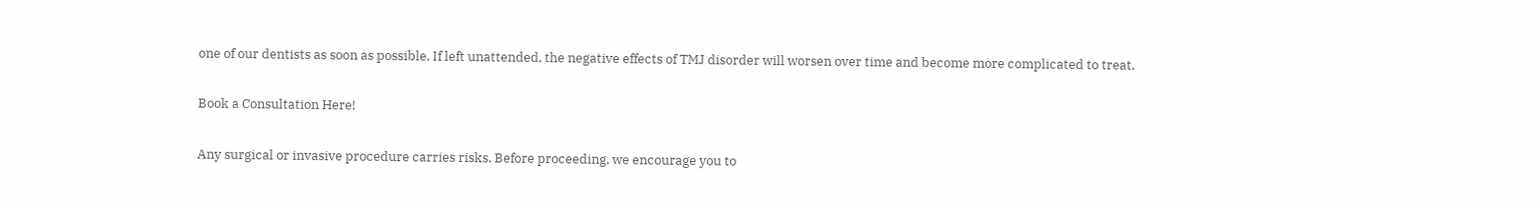one of our dentists as soon as possible. If left unattended, the negative effects of TMJ disorder will worsen over time and become more complicated to treat.

Book a Consultation Here!

Any surgical or invasive procedure carries risks. Before proceeding, we encourage you to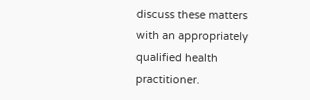discuss these matters with an appropriately qualified health practitioner.